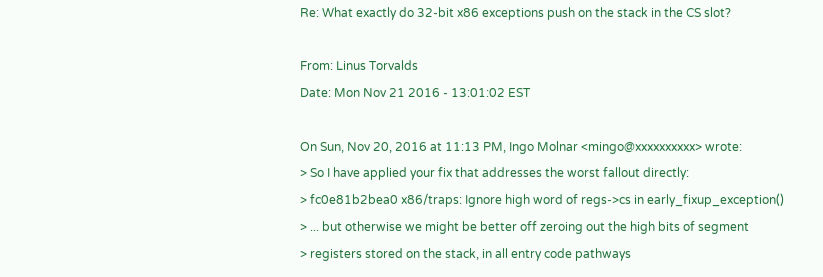Re: What exactly do 32-bit x86 exceptions push on the stack in the CS slot?

From: Linus Torvalds
Date: Mon Nov 21 2016 - 13:01:02 EST

On Sun, Nov 20, 2016 at 11:13 PM, Ingo Molnar <mingo@xxxxxxxxxx> wrote:
> So I have applied your fix that addresses the worst fallout directly:
> fc0e81b2bea0 x86/traps: Ignore high word of regs->cs in early_fixup_exception()
> ... but otherwise we might be better off zeroing out the high bits of segment
> registers stored on the stack, in all entry code pathways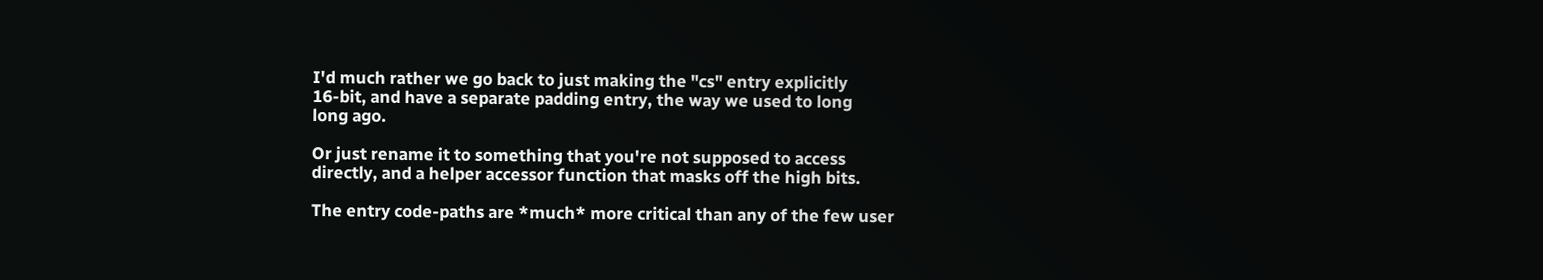I'd much rather we go back to just making the "cs" entry explicitly
16-bit, and have a separate padding entry, the way we used to long
long ago.

Or just rename it to something that you're not supposed to access
directly, and a helper accessor function that masks off the high bits.

The entry code-paths are *much* more critical than any of the few user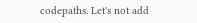codepaths. Let's not add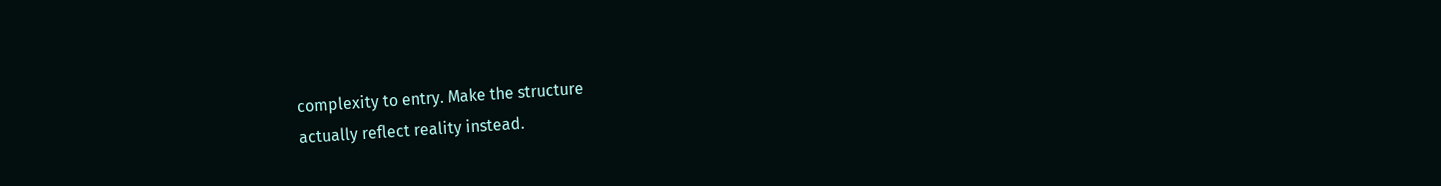complexity to entry. Make the structure
actually reflect reality instead.